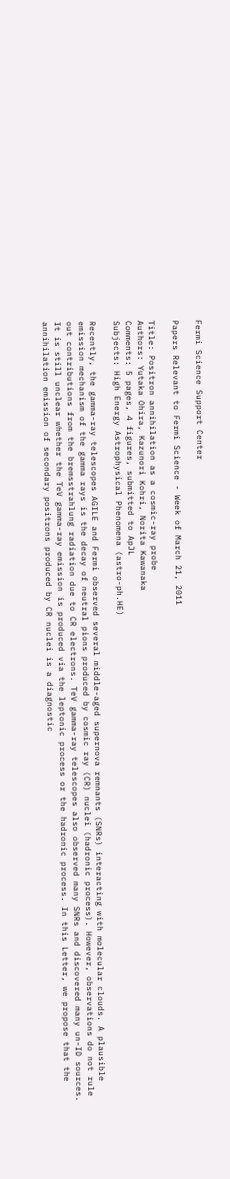Fermi Science Support Center

Papers Relevant to Fermi Science - Week of March 21, 2011

Title: Positron annihilation as a cosmic-ray probe
Authors: Yutaka Ohira, Kazunori Kohri, Norita Kawanaka
Comments: 5 pages, 4 figures, submitted to ApJL
Subjects: High Energy Astrophysical Phenomena (astro-ph.HE)

Recently, the gamma-ray telescopes AGILE and Fermi observed several middle-aged supernova remnants (SNRs) interacting with molecular clouds. A plausible emission mechanism of the gamma rays is the decay of neutral pions produced by cosmic ray (CR) nuclei (hadronic process). However, observations do not rule out contributions from the bremsstrahlung radiation due to CR electrons. TeV gamma-ray telescopes also observed many SNRs and discovered many un-ID sources. It is still unclear whether the TeV gamma-ray emission is produced via the leptonic process or the hadronic process. In this Letter, we propose that the annihilation emission of secondary positrons produced by CR nuclei is a diagnostic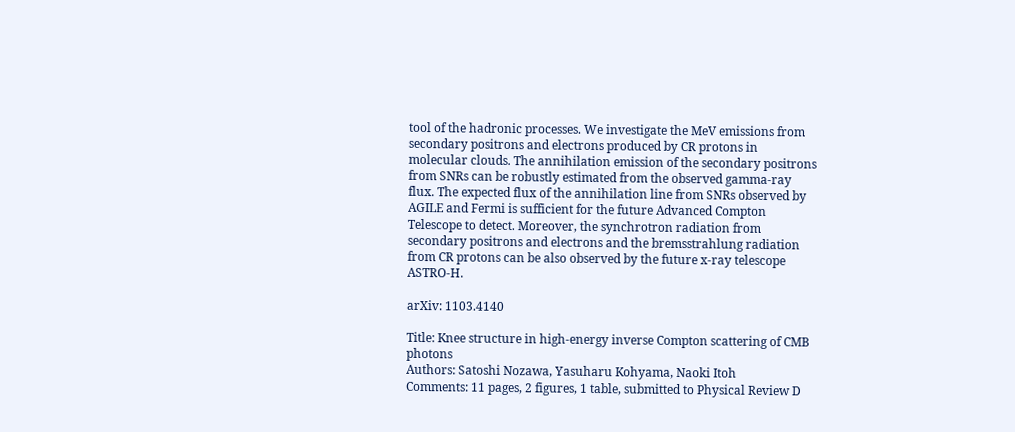tool of the hadronic processes. We investigate the MeV emissions from secondary positrons and electrons produced by CR protons in molecular clouds. The annihilation emission of the secondary positrons from SNRs can be robustly estimated from the observed gamma-ray flux. The expected flux of the annihilation line from SNRs observed by AGILE and Fermi is sufficient for the future Advanced Compton Telescope to detect. Moreover, the synchrotron radiation from secondary positrons and electrons and the bremsstrahlung radiation from CR protons can be also observed by the future x-ray telescope ASTRO-H.

arXiv: 1103.4140

Title: Knee structure in high-energy inverse Compton scattering of CMB photons
Authors: Satoshi Nozawa, Yasuharu Kohyama, Naoki Itoh
Comments: 11 pages, 2 figures, 1 table, submitted to Physical Review D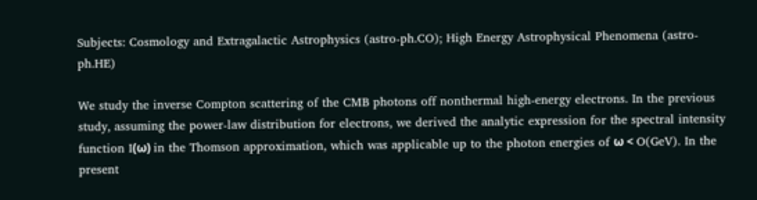Subjects: Cosmology and Extragalactic Astrophysics (astro-ph.CO); High Energy Astrophysical Phenomena (astro-ph.HE)

We study the inverse Compton scattering of the CMB photons off nonthermal high-energy electrons. In the previous study, assuming the power-law distribution for electrons, we derived the analytic expression for the spectral intensity function I(ω) in the Thomson approximation, which was applicable up to the photon energies of ω < O(GeV). In the present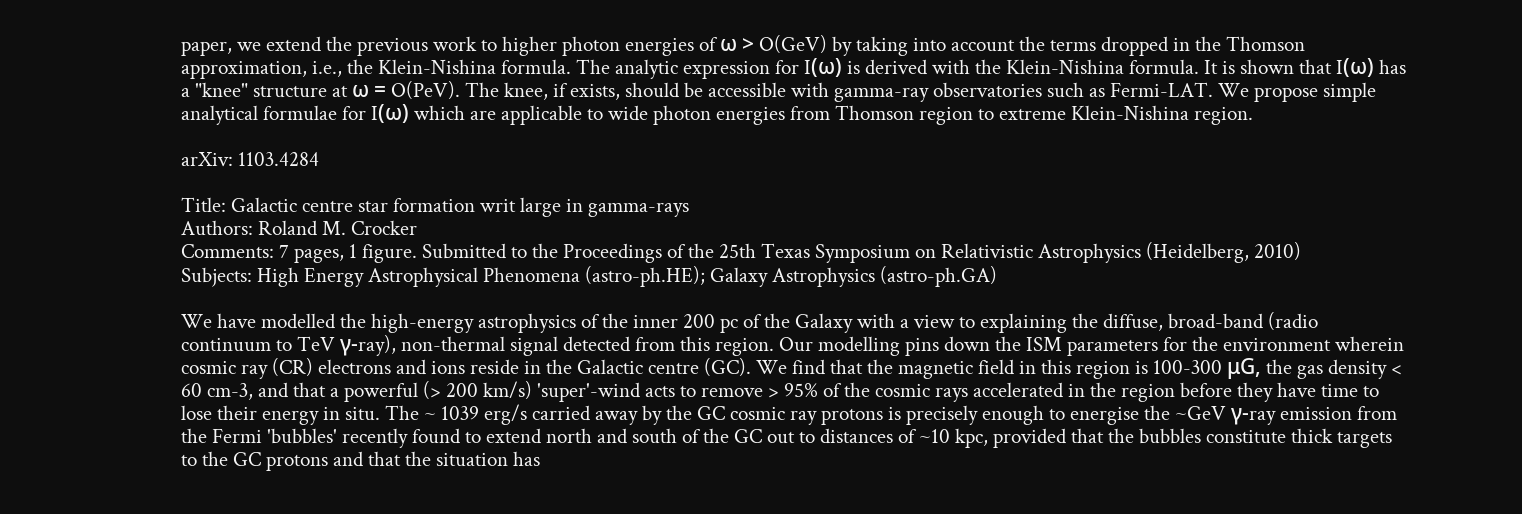paper, we extend the previous work to higher photon energies of ω > O(GeV) by taking into account the terms dropped in the Thomson approximation, i.e., the Klein-Nishina formula. The analytic expression for I(ω) is derived with the Klein-Nishina formula. It is shown that I(ω) has a "knee" structure at ω = O(PeV). The knee, if exists, should be accessible with gamma-ray observatories such as Fermi-LAT. We propose simple analytical formulae for I(ω) which are applicable to wide photon energies from Thomson region to extreme Klein-Nishina region.

arXiv: 1103.4284

Title: Galactic centre star formation writ large in gamma-rays
Authors: Roland M. Crocker
Comments: 7 pages, 1 figure. Submitted to the Proceedings of the 25th Texas Symposium on Relativistic Astrophysics (Heidelberg, 2010)
Subjects: High Energy Astrophysical Phenomena (astro-ph.HE); Galaxy Astrophysics (astro-ph.GA)

We have modelled the high-energy astrophysics of the inner 200 pc of the Galaxy with a view to explaining the diffuse, broad-band (radio continuum to TeV γ-ray), non-thermal signal detected from this region. Our modelling pins down the ISM parameters for the environment wherein cosmic ray (CR) electrons and ions reside in the Galactic centre (GC). We find that the magnetic field in this region is 100-300 μG, the gas density < 60 cm-3, and that a powerful (> 200 km/s) 'super'-wind acts to remove > 95% of the cosmic rays accelerated in the region before they have time to lose their energy in situ. The ~ 1039 erg/s carried away by the GC cosmic ray protons is precisely enough to energise the ~GeV γ-ray emission from the Fermi 'bubbles' recently found to extend north and south of the GC out to distances of ~10 kpc, provided that the bubbles constitute thick targets to the GC protons and that the situation has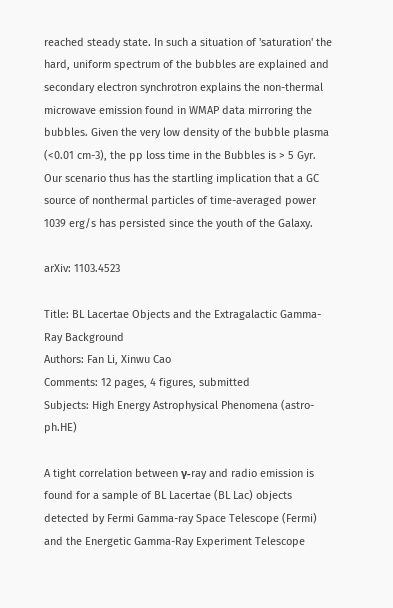reached steady state. In such a situation of 'saturation' the hard, uniform spectrum of the bubbles are explained and secondary electron synchrotron explains the non-thermal microwave emission found in WMAP data mirroring the bubbles. Given the very low density of the bubble plasma (<0.01 cm-3), the pp loss time in the Bubbles is > 5 Gyr. Our scenario thus has the startling implication that a GC source of nonthermal particles of time-averaged power 1039 erg/s has persisted since the youth of the Galaxy.

arXiv: 1103.4523

Title: BL Lacertae Objects and the Extragalactic Gamma-Ray Background
Authors: Fan Li, Xinwu Cao
Comments: 12 pages, 4 figures, submitted
Subjects: High Energy Astrophysical Phenomena (astro-ph.HE)

A tight correlation between γ-ray and radio emission is found for a sample of BL Lacertae (BL Lac) objects detected by Fermi Gamma-ray Space Telescope (Fermi) and the Energetic Gamma-Ray Experiment Telescope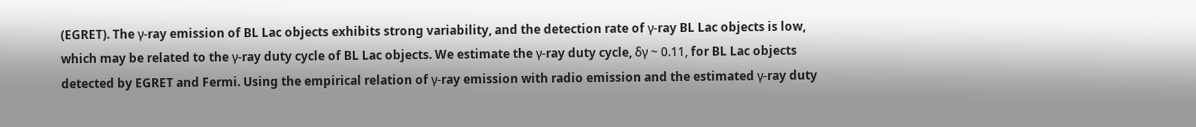(EGRET). The γ-ray emission of BL Lac objects exhibits strong variability, and the detection rate of γ-ray BL Lac objects is low, which may be related to the γ-ray duty cycle of BL Lac objects. We estimate the γ-ray duty cycle, δγ ~ 0.11, for BL Lac objects detected by EGRET and Fermi. Using the empirical relation of γ-ray emission with radio emission and the estimated γ-ray duty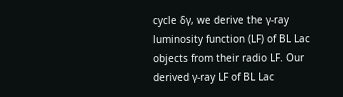cycle δγ, we derive the γ-ray luminosity function (LF) of BL Lac objects from their radio LF. Our derived γ-ray LF of BL Lac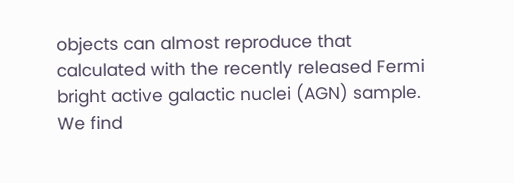objects can almost reproduce that calculated with the recently released Fermi bright active galactic nuclei (AGN) sample. We find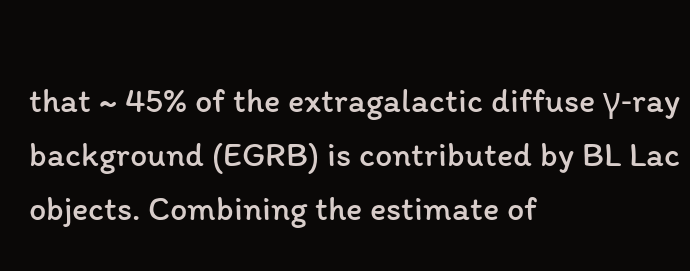that ~ 45% of the extragalactic diffuse γ-ray background (EGRB) is contributed by BL Lac objects. Combining the estimate of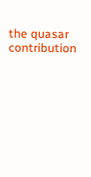the quasar contribution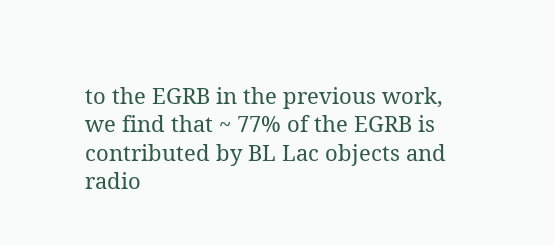to the EGRB in the previous work, we find that ~ 77% of the EGRB is contributed by BL Lac objects and radio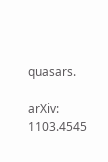quasars.

arXiv: 1103.4545